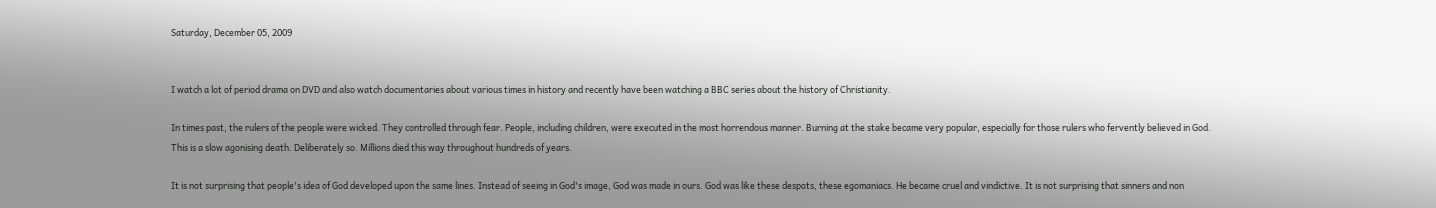Saturday, December 05, 2009


I watch a lot of period drama on DVD and also watch documentaries about various times in history and recently have been watching a BBC series about the history of Christianity.

In times past, the rulers of the people were wicked. They controlled through fear. People, including children, were executed in the most horrendous manner. Burning at the stake became very popular, especially for those rulers who fervently believed in God. This is a slow agonising death. Deliberately so. Millions died this way throughout hundreds of years.

It is not surprising that people's idea of God developed upon the same lines. Instead of seeing in God's image, God was made in ours. God was like these despots, these egomaniacs. He became cruel and vindictive. It is not surprising that sinners and non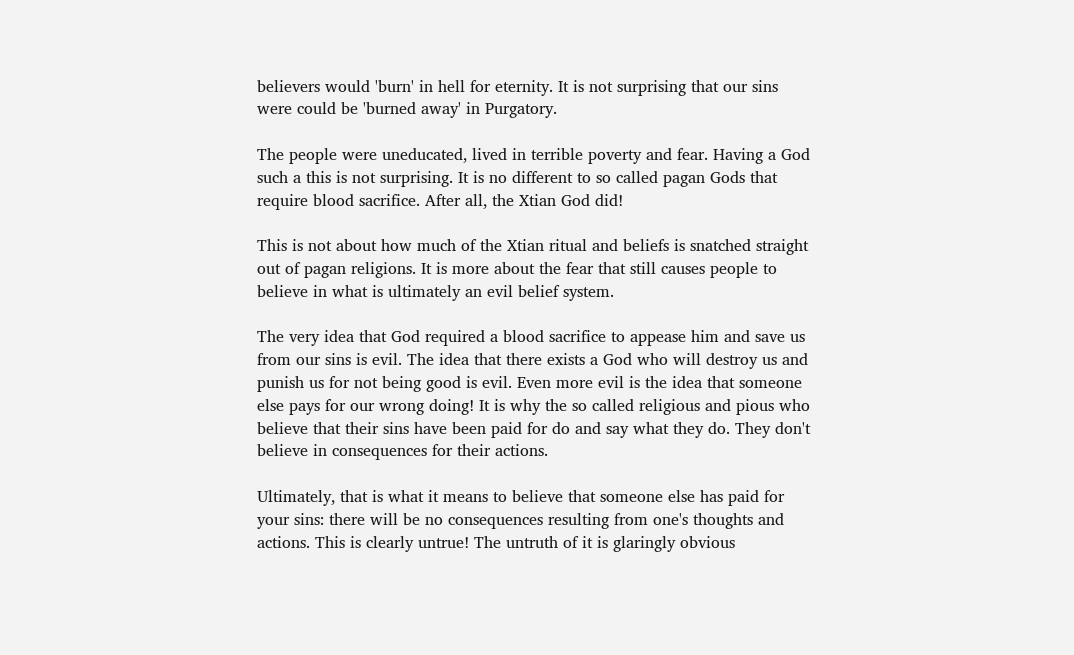believers would 'burn' in hell for eternity. It is not surprising that our sins were could be 'burned away' in Purgatory.

The people were uneducated, lived in terrible poverty and fear. Having a God such a this is not surprising. It is no different to so called pagan Gods that require blood sacrifice. After all, the Xtian God did!

This is not about how much of the Xtian ritual and beliefs is snatched straight out of pagan religions. It is more about the fear that still causes people to believe in what is ultimately an evil belief system.

The very idea that God required a blood sacrifice to appease him and save us from our sins is evil. The idea that there exists a God who will destroy us and punish us for not being good is evil. Even more evil is the idea that someone else pays for our wrong doing! It is why the so called religious and pious who believe that their sins have been paid for do and say what they do. They don't believe in consequences for their actions.

Ultimately, that is what it means to believe that someone else has paid for your sins: there will be no consequences resulting from one's thoughts and actions. This is clearly untrue! The untruth of it is glaringly obvious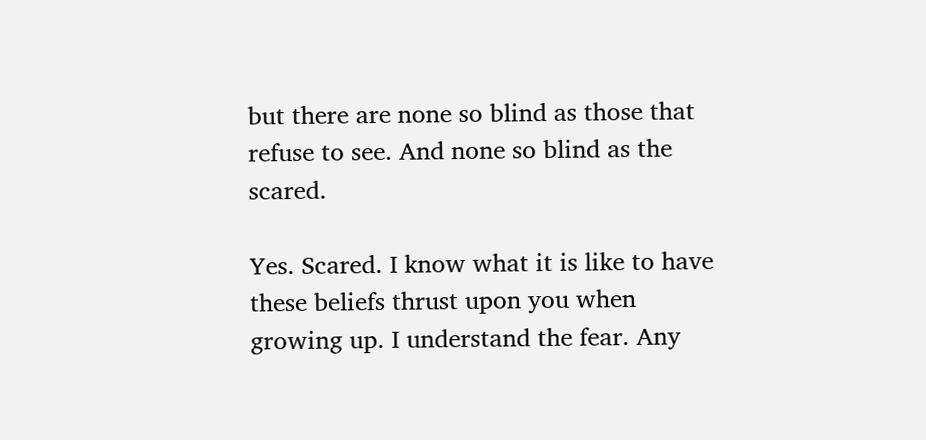but there are none so blind as those that refuse to see. And none so blind as the scared.

Yes. Scared. I know what it is like to have these beliefs thrust upon you when growing up. I understand the fear. Any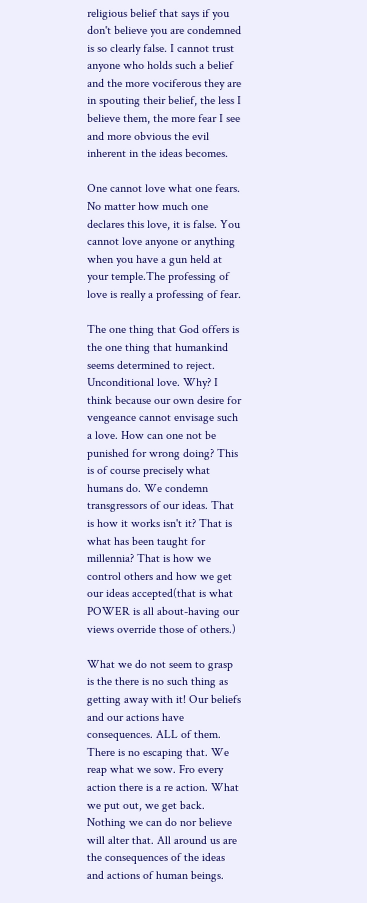religious belief that says if you don't believe you are condemned is so clearly false. I cannot trust anyone who holds such a belief and the more vociferous they are in spouting their belief, the less I believe them, the more fear I see and more obvious the evil inherent in the ideas becomes.

One cannot love what one fears. No matter how much one declares this love, it is false. You cannot love anyone or anything when you have a gun held at your temple.The professing of love is really a professing of fear.

The one thing that God offers is the one thing that humankind seems determined to reject. Unconditional love. Why? I think because our own desire for vengeance cannot envisage such a love. How can one not be punished for wrong doing? This is of course precisely what humans do. We condemn transgressors of our ideas. That is how it works isn't it? That is what has been taught for millennia? That is how we control others and how we get our ideas accepted(that is what POWER is all about-having our views override those of others.)

What we do not seem to grasp is the there is no such thing as getting away with it! Our beliefs and our actions have consequences. ALL of them. There is no escaping that. We reap what we sow. Fro every action there is a re action. What we put out, we get back. Nothing we can do nor believe will alter that. All around us are the consequences of the ideas and actions of human beings.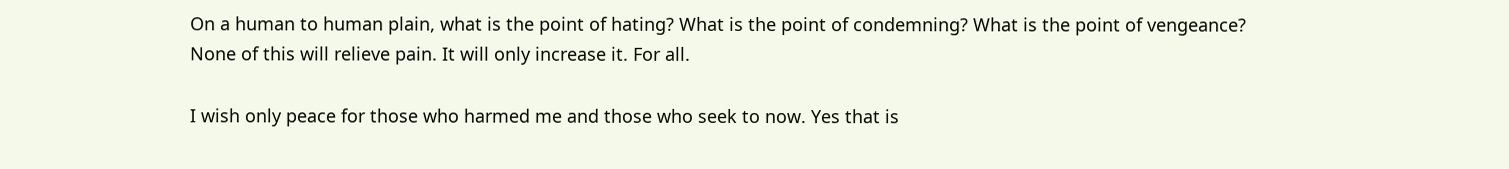On a human to human plain, what is the point of hating? What is the point of condemning? What is the point of vengeance? None of this will relieve pain. It will only increase it. For all.

I wish only peace for those who harmed me and those who seek to now. Yes that is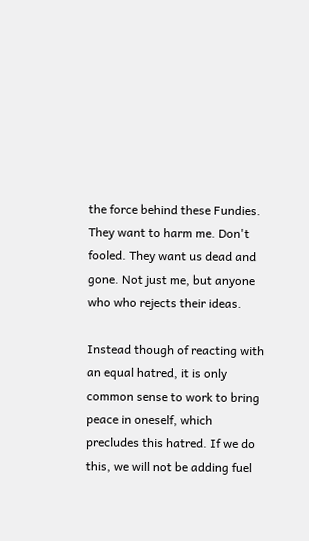the force behind these Fundies. They want to harm me. Don't fooled. They want us dead and gone. Not just me, but anyone who who rejects their ideas.

Instead though of reacting with an equal hatred, it is only common sense to work to bring peace in oneself, which precludes this hatred. If we do this, we will not be adding fuel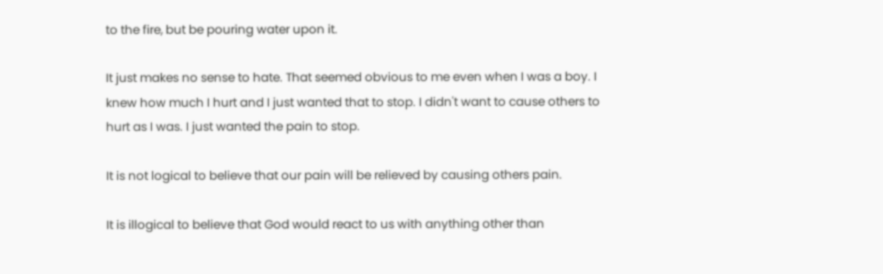to the fire, but be pouring water upon it.

It just makes no sense to hate. That seemed obvious to me even when I was a boy. I knew how much I hurt and I just wanted that to stop. I didn't want to cause others to hurt as I was. I just wanted the pain to stop.

It is not logical to believe that our pain will be relieved by causing others pain.

It is illogical to believe that God would react to us with anything other than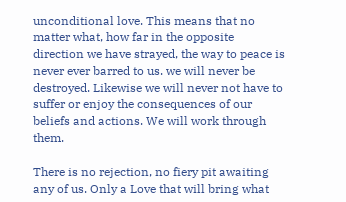unconditional love. This means that no matter what, how far in the opposite direction we have strayed, the way to peace is never ever barred to us. we will never be destroyed. Likewise we will never not have to suffer or enjoy the consequences of our beliefs and actions. We will work through them.

There is no rejection, no fiery pit awaiting any of us. Only a Love that will bring what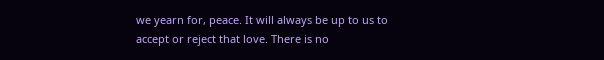we yearn for, peace. It will always be up to us to accept or reject that love. There is no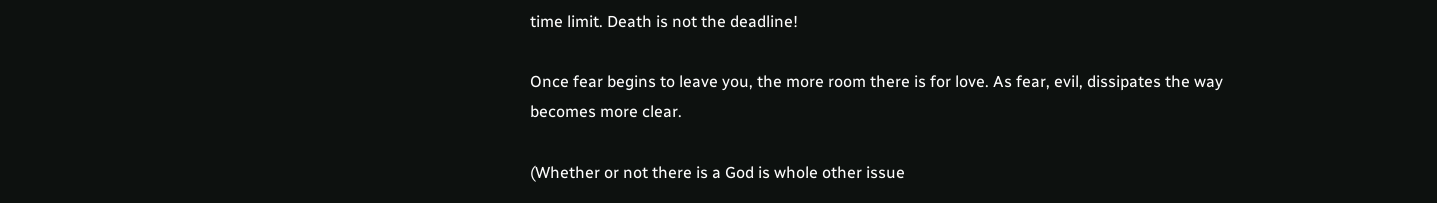time limit. Death is not the deadline!

Once fear begins to leave you, the more room there is for love. As fear, evil, dissipates the way becomes more clear.

(Whether or not there is a God is whole other issue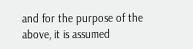and for the purpose of the above, it is assumed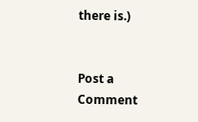there is.)


Post a Comment